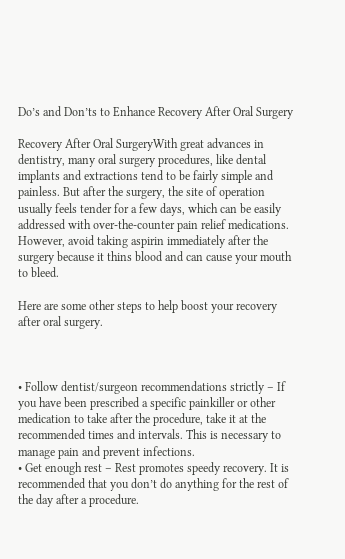Do’s and Don’ts to Enhance Recovery After Oral Surgery

Recovery After Oral SurgeryWith great advances in dentistry, many oral surgery procedures, like dental implants and extractions tend to be fairly simple and painless. But after the surgery, the site of operation usually feels tender for a few days, which can be easily addressed with over-the-counter pain relief medications. However, avoid taking aspirin immediately after the surgery because it thins blood and can cause your mouth to bleed.

Here are some other steps to help boost your recovery after oral surgery.



• Follow dentist/surgeon recommendations strictly – If you have been prescribed a specific painkiller or other medication to take after the procedure, take it at the recommended times and intervals. This is necessary to manage pain and prevent infections.
• Get enough rest – Rest promotes speedy recovery. It is recommended that you don’t do anything for the rest of the day after a procedure.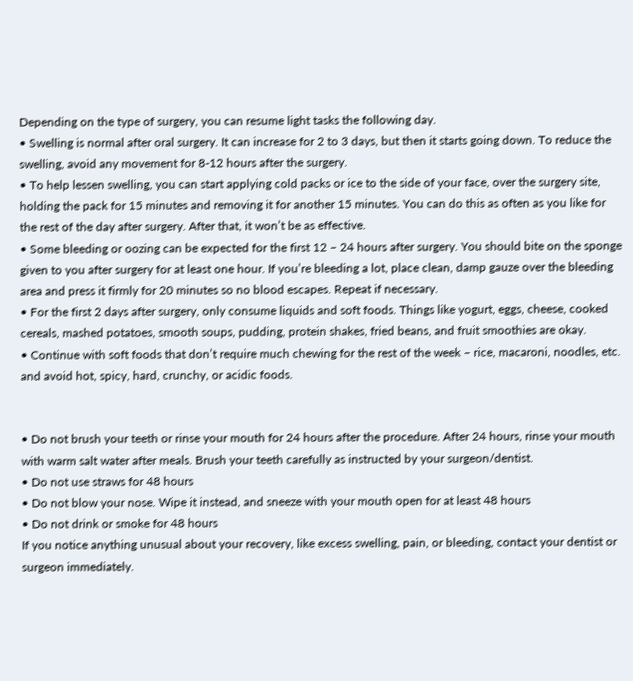Depending on the type of surgery, you can resume light tasks the following day.
• Swelling is normal after oral surgery. It can increase for 2 to 3 days, but then it starts going down. To reduce the swelling, avoid any movement for 8-12 hours after the surgery.
• To help lessen swelling, you can start applying cold packs or ice to the side of your face, over the surgery site, holding the pack for 15 minutes and removing it for another 15 minutes. You can do this as often as you like for the rest of the day after surgery. After that, it won’t be as effective.
• Some bleeding or oozing can be expected for the first 12 – 24 hours after surgery. You should bite on the sponge given to you after surgery for at least one hour. If you’re bleeding a lot, place clean, damp gauze over the bleeding area and press it firmly for 20 minutes so no blood escapes. Repeat if necessary.
• For the first 2 days after surgery, only consume liquids and soft foods. Things like yogurt, eggs, cheese, cooked cereals, mashed potatoes, smooth soups, pudding, protein shakes, fried beans, and fruit smoothies are okay.
• Continue with soft foods that don’t require much chewing for the rest of the week – rice, macaroni, noodles, etc. and avoid hot, spicy, hard, crunchy, or acidic foods.


• Do not brush your teeth or rinse your mouth for 24 hours after the procedure. After 24 hours, rinse your mouth with warm salt water after meals. Brush your teeth carefully as instructed by your surgeon/dentist.
• Do not use straws for 48 hours
• Do not blow your nose. Wipe it instead, and sneeze with your mouth open for at least 48 hours
• Do not drink or smoke for 48 hours
If you notice anything unusual about your recovery, like excess swelling, pain, or bleeding, contact your dentist or surgeon immediately.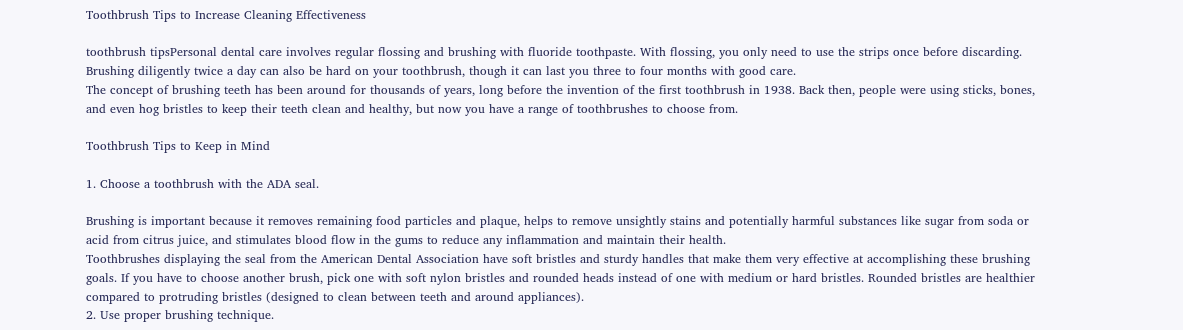Toothbrush Tips to Increase Cleaning Effectiveness

toothbrush tipsPersonal dental care involves regular flossing and brushing with fluoride toothpaste. With flossing, you only need to use the strips once before discarding. Brushing diligently twice a day can also be hard on your toothbrush, though it can last you three to four months with good care.
The concept of brushing teeth has been around for thousands of years, long before the invention of the first toothbrush in 1938. Back then, people were using sticks, bones, and even hog bristles to keep their teeth clean and healthy, but now you have a range of toothbrushes to choose from.

Toothbrush Tips to Keep in Mind

1. Choose a toothbrush with the ADA seal.

Brushing is important because it removes remaining food particles and plaque, helps to remove unsightly stains and potentially harmful substances like sugar from soda or acid from citrus juice, and stimulates blood flow in the gums to reduce any inflammation and maintain their health.
Toothbrushes displaying the seal from the American Dental Association have soft bristles and sturdy handles that make them very effective at accomplishing these brushing goals. If you have to choose another brush, pick one with soft nylon bristles and rounded heads instead of one with medium or hard bristles. Rounded bristles are healthier compared to protruding bristles (designed to clean between teeth and around appliances).
2. Use proper brushing technique.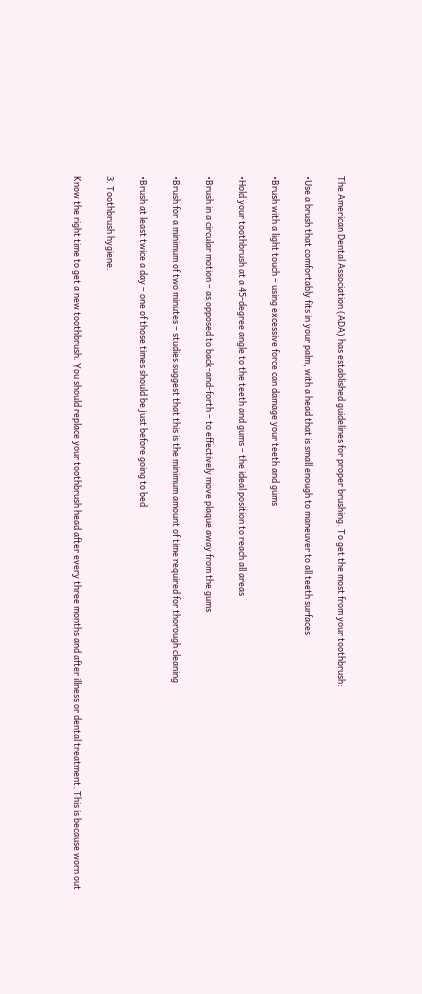The American Dental Association (ADA) has established guidelines for proper brushing. To get the most from your toothbrush:

•Use a brush that comfortably fits in your palm, with a head that is small enough to maneuver to all teeth surfaces

•Brush with a light touch – using excessive force can damage your teeth and gums

•Hold your toothbrush at a 45-degree angle to the teeth and gums – the ideal position to reach all areas

•Brush in a circular motion – as opposed to back-and-forth – to effectively move plaque away from the gums

•Brush for a minimum of two minutes – studies suggest that this is the minimum amount of time required for thorough cleaning

•Brush at least twice a day – one of those times should be just before going to bed

3. Toothbrush hygiene.

Know the right time to get a new toothbrush. You should replace your toothbrush head after every three months and after illness or dental treatment. This is because worn out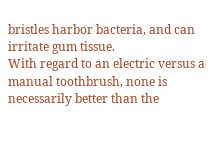bristles harbor bacteria, and can irritate gum tissue.
With regard to an electric versus a manual toothbrush, none is necessarily better than the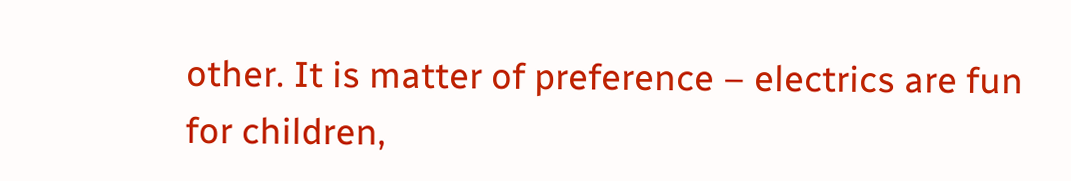other. It is matter of preference – electrics are fun for children,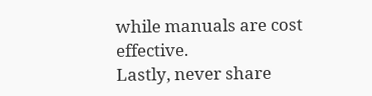while manuals are cost effective.
Lastly, never share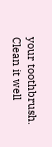your toothbrush. Clean it well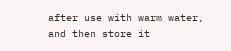after use with warm water, and then store it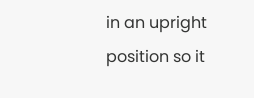in an upright position so it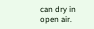can dry in open air.